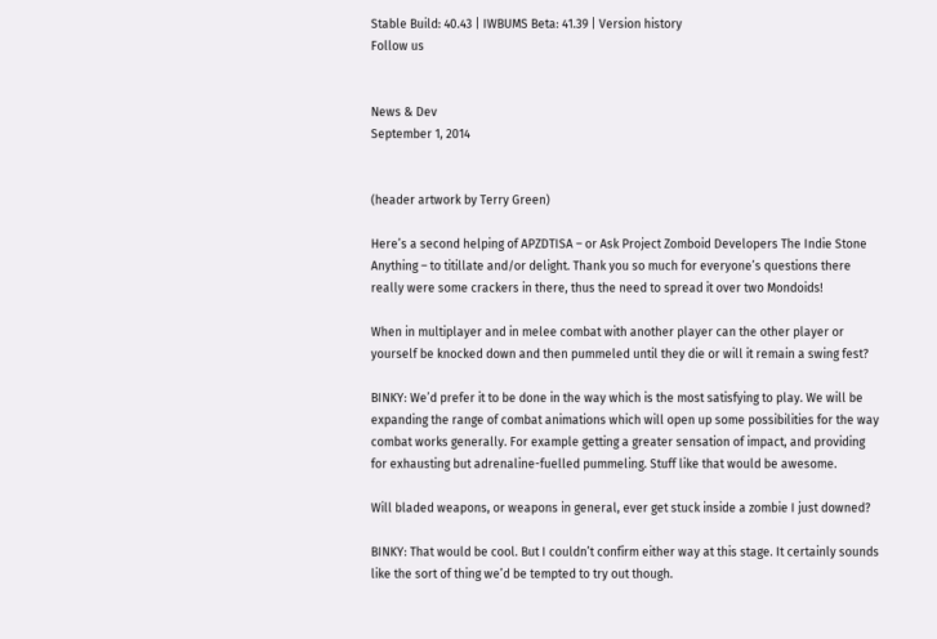Stable Build: 40.43 | IWBUMS Beta: 41.39 | Version history
Follow us


News & Dev
September 1, 2014


(header artwork by Terry Green)

Here’s a second helping of APZDTISA – or Ask Project Zomboid Developers The Indie Stone Anything – to titillate and/or delight. Thank you so much for everyone’s questions there really were some crackers in there, thus the need to spread it over two Mondoids!

When in multiplayer and in melee combat with another player can the other player or yourself be knocked down and then pummeled until they die or will it remain a swing fest?

BINKY: We’d prefer it to be done in the way which is the most satisfying to play. We will be expanding the range of combat animations which will open up some possibilities for the way combat works generally. For example getting a greater sensation of impact, and providing for exhausting but adrenaline-fuelled pummeling. Stuff like that would be awesome.

Will bladed weapons, or weapons in general, ever get stuck inside a zombie I just downed?

BINKY: That would be cool. But I couldn’t confirm either way at this stage. It certainly sounds like the sort of thing we’d be tempted to try out though.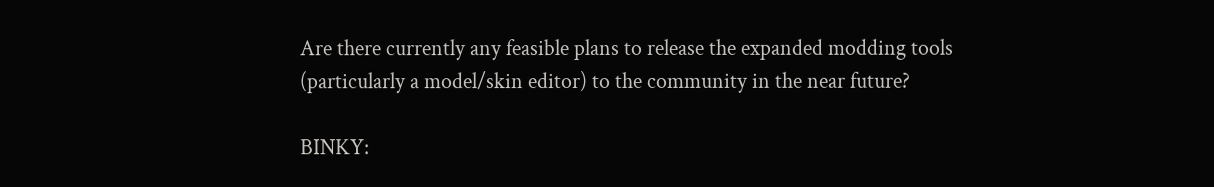Are there currently any feasible plans to release the expanded modding tools (particularly a model/skin editor) to the community in the near future?

BINKY: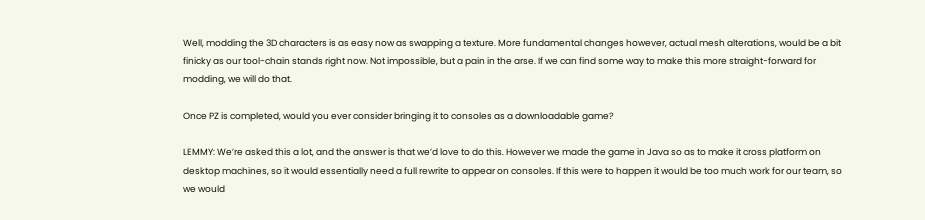Well, modding the 3D characters is as easy now as swapping a texture. More fundamental changes however, actual mesh alterations, would be a bit finicky as our tool-chain stands right now. Not impossible, but a pain in the arse. If we can find some way to make this more straight-forward for modding, we will do that.

Once PZ is completed, would you ever consider bringing it to consoles as a downloadable game?

LEMMY: We’re asked this a lot, and the answer is that we’d love to do this. However we made the game in Java so as to make it cross platform on desktop machines, so it would essentially need a full rewrite to appear on consoles. If this were to happen it would be too much work for our team, so we would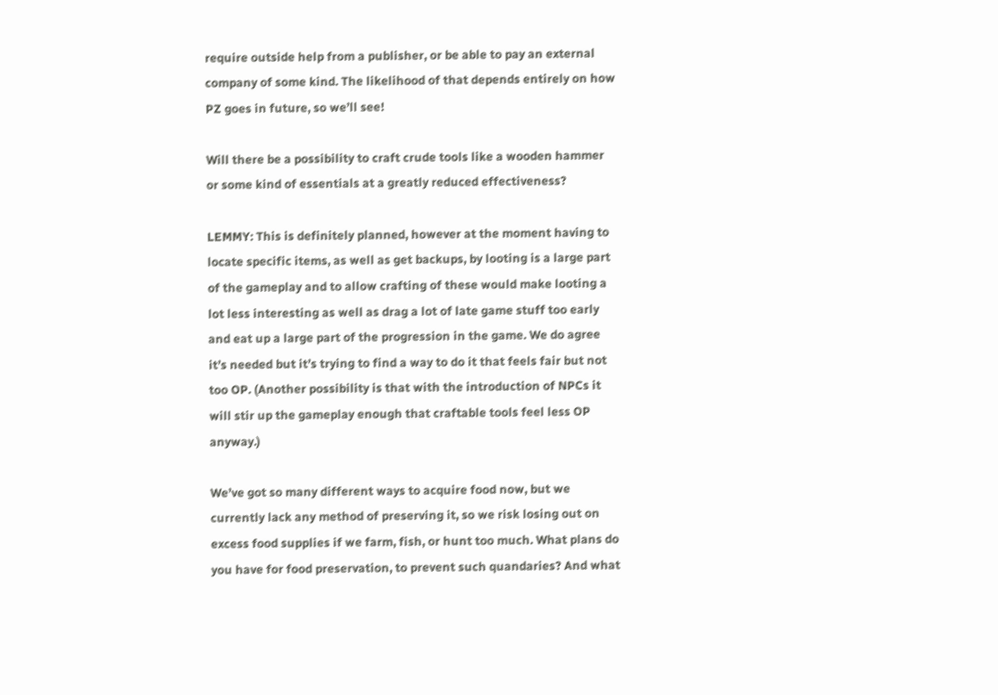require outside help from a publisher, or be able to pay an external company of some kind. The likelihood of that depends entirely on how PZ goes in future, so we’ll see!

Will there be a possibility to craft crude tools like a wooden hammer or some kind of essentials at a greatly reduced effectiveness?

LEMMY: This is definitely planned, however at the moment having to locate specific items, as well as get backups, by looting is a large part of the gameplay and to allow crafting of these would make looting a lot less interesting as well as drag a lot of late game stuff too early and eat up a large part of the progression in the game. We do agree it’s needed but it’s trying to find a way to do it that feels fair but not too OP. (Another possibility is that with the introduction of NPCs it will stir up the gameplay enough that craftable tools feel less OP anyway.)

We’ve got so many different ways to acquire food now, but we currently lack any method of preserving it, so we risk losing out on excess food supplies if we farm, fish, or hunt too much. What plans do you have for food preservation, to prevent such quandaries? And what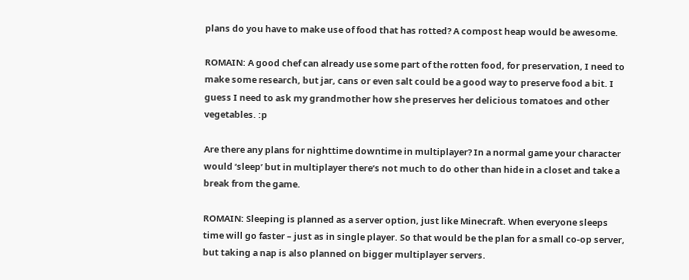plans do you have to make use of food that has rotted? A compost heap would be awesome.

ROMAIN: A good chef can already use some part of the rotten food, for preservation, I need to make some research, but jar, cans or even salt could be a good way to preserve food a bit. I guess I need to ask my grandmother how she preserves her delicious tomatoes and other vegetables. :p

Are there any plans for nighttime downtime in multiplayer? In a normal game your character would ‘sleep’ but in multiplayer there’s not much to do other than hide in a closet and take a break from the game.

ROMAIN: Sleeping is planned as a server option, just like Minecraft. When everyone sleeps time will go faster – just as in single player. So that would be the plan for a small co-op server, but taking a nap is also planned on bigger multiplayer servers.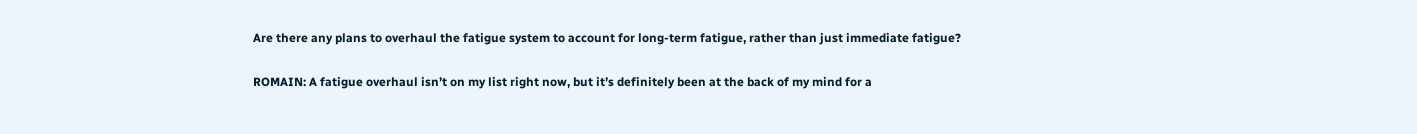Are there any plans to overhaul the fatigue system to account for long-term fatigue, rather than just immediate fatigue?

ROMAIN: A fatigue overhaul isn’t on my list right now, but it’s definitely been at the back of my mind for a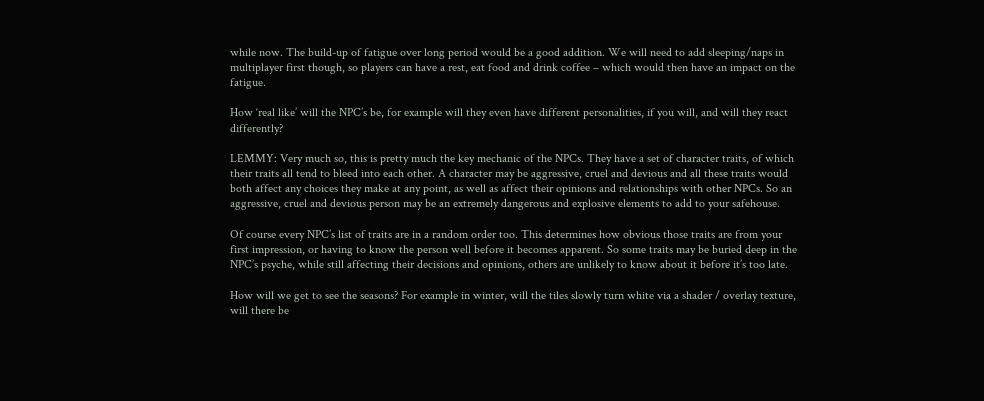while now. The build-up of fatigue over long period would be a good addition. We will need to add sleeping/naps in multiplayer first though, so players can have a rest, eat food and drink coffee – which would then have an impact on the fatigue.

How ‘real like’ will the NPC’s be, for example will they even have different personalities, if you will, and will they react differently?

LEMMY: Very much so, this is pretty much the key mechanic of the NPCs. They have a set of character traits, of which their traits all tend to bleed into each other. A character may be aggressive, cruel and devious and all these traits would both affect any choices they make at any point, as well as affect their opinions and relationships with other NPCs. So an aggressive, cruel and devious person may be an extremely dangerous and explosive elements to add to your safehouse.

Of course every NPC’s list of traits are in a random order too. This determines how obvious those traits are from your first impression, or having to know the person well before it becomes apparent. So some traits may be buried deep in the NPC’s psyche, while still affecting their decisions and opinions, others are unlikely to know about it before it’s too late.

How will we get to see the seasons? For example in winter, will the tiles slowly turn white via a shader / overlay texture, will there be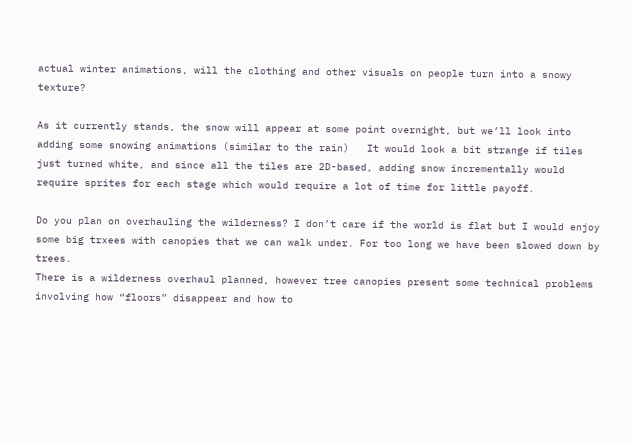actual winter animations, will the clothing and other visuals on people turn into a snowy texture?

As it currently stands, the snow will appear at some point overnight, but we’ll look into adding some snowing animations (similar to the rain)   It would look a bit strange if tiles just turned white, and since all the tiles are 2D-based, adding snow incrementally would require sprites for each stage which would require a lot of time for little payoff.

Do you plan on overhauling the wilderness? I don’t care if the world is flat but I would enjoy some big trxees with canopies that we can walk under. For too long we have been slowed down by trees.
There is a wilderness overhaul planned, however tree canopies present some technical problems involving how “floors” disappear and how to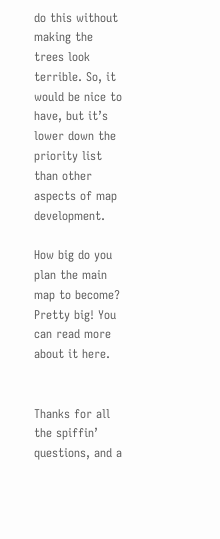do this without making the trees look terrible. So, it would be nice to have, but it’s lower down the priority list than other aspects of map development.

How big do you plan the main map to become?
Pretty big! You can read more about it here.


Thanks for all the spiffin’ questions, and a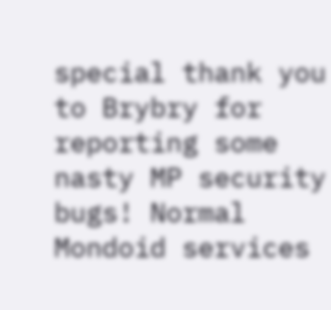special thank you to Brybry for reporting some nasty MP security bugs! Normal Mondoid services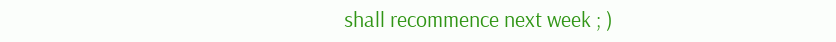shall recommence next week ; )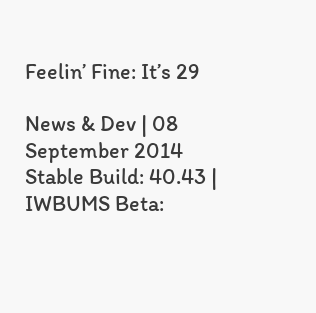Feelin’ Fine: It’s 29

News & Dev | 08 September 2014
Stable Build: 40.43 | IWBUMS Beta: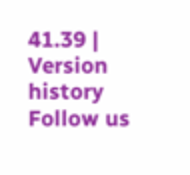41.39 | Version history
Follow us